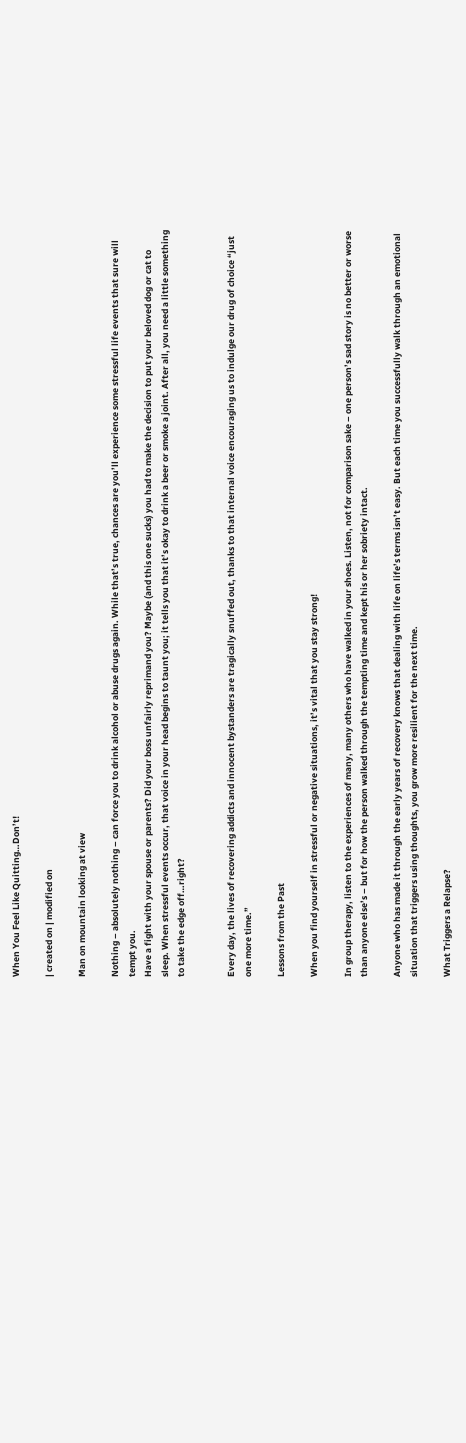When You Feel Like Quitting…Don’t!

| created on | modified on

Man on mountain looking at view

Nothing – absolutely nothing – can force you to drink alcohol or abuse drugs again. While that’s true, chances are you’ll experience some stressful life events that sure will tempt you.
Have a fight with your spouse or parents? Did your boss unfairly reprimand you? Maybe (and this one sucks) you had to make the decision to put your beloved dog or cat to sleep. When stressful events occur, that voice in your head begins to taunt you; it tells you that it’s okay to drink a beer or smoke a joint. After all, you need a little something to take the edge off…right?


Every day, the lives of recovering addicts and innocent bystanders are tragically snuffed out, thanks to that internal voice encouraging us to indulge our drug of choice “just one more time.”

Lessons from the Past

When you find yourself in stressful or negative situations, it’s vital that you stay strong!

In group therapy, listen to the experiences of many, many others who have walked in your shoes. Listen, not for comparison sake – one person’s sad story is no better or worse than anyone else’s – but for how the person walked through the tempting time and kept his or her sobriety intact.

Anyone who has made it through the early years of recovery knows that dealing with life on life’s terms isn’t easy. But each time you successfully walk through an emotional situation that triggers using thoughts, you grow more resilient for the next time.

What Triggers a Relapse?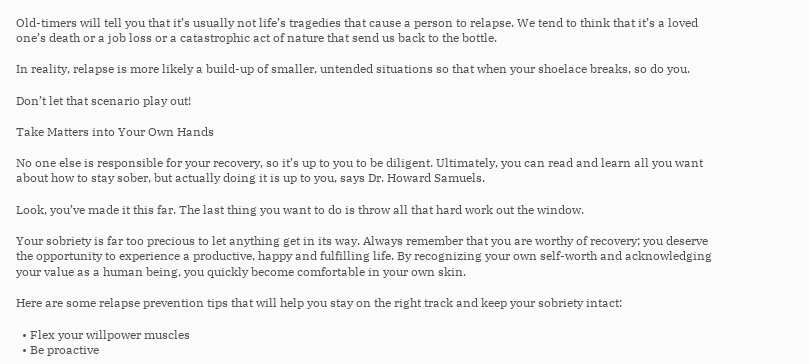Old-timers will tell you that it’s usually not life’s tragedies that cause a person to relapse. We tend to think that it’s a loved one’s death or a job loss or a catastrophic act of nature that send us back to the bottle.

In reality, relapse is more likely a build-up of smaller, untended situations so that when your shoelace breaks, so do you.

Don’t let that scenario play out!

Take Matters into Your Own Hands

No one else is responsible for your recovery, so it’s up to you to be diligent. Ultimately, you can read and learn all you want about how to stay sober, but actually doing it is up to you, says Dr. Howard Samuels.

Look, you’ve made it this far. The last thing you want to do is throw all that hard work out the window.

Your sobriety is far too precious to let anything get in its way. Always remember that you are worthy of recovery; you deserve the opportunity to experience a productive, happy and fulfilling life. By recognizing your own self-worth and acknowledging your value as a human being, you quickly become comfortable in your own skin.

Here are some relapse prevention tips that will help you stay on the right track and keep your sobriety intact:

  • Flex your willpower muscles
  • Be proactive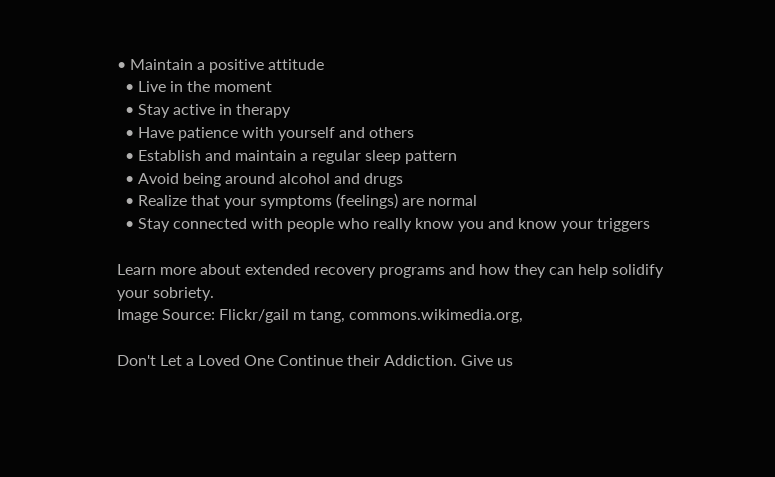• Maintain a positive attitude
  • Live in the moment
  • Stay active in therapy
  • Have patience with yourself and others
  • Establish and maintain a regular sleep pattern
  • Avoid being around alcohol and drugs
  • Realize that your symptoms (feelings) are normal
  • Stay connected with people who really know you and know your triggers

Learn more about extended recovery programs and how they can help solidify your sobriety.
Image Source: Flickr/gail m tang, commons.wikimedia.org,

Don't Let a Loved One Continue their Addiction. Give us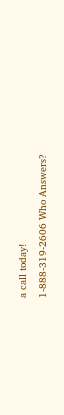a call today!
1-888-319-2606 Who Answers?